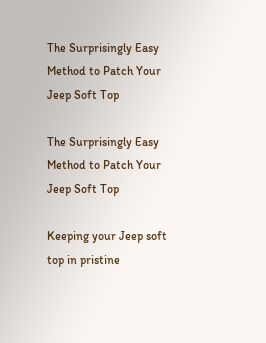The Surprisingly Easy Method to Patch Your Jeep Soft Top

The Surprisingly Easy Method to Patch Your Jeep Soft Top

Keeping your Jeep soft top in pristine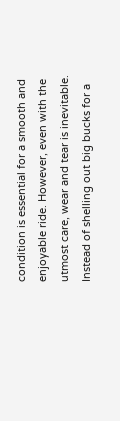condition is essential for a smooth and enjoyable ride. However, even with the utmost care, wear and tear is inevitable. Instead of shelling out big bucks for a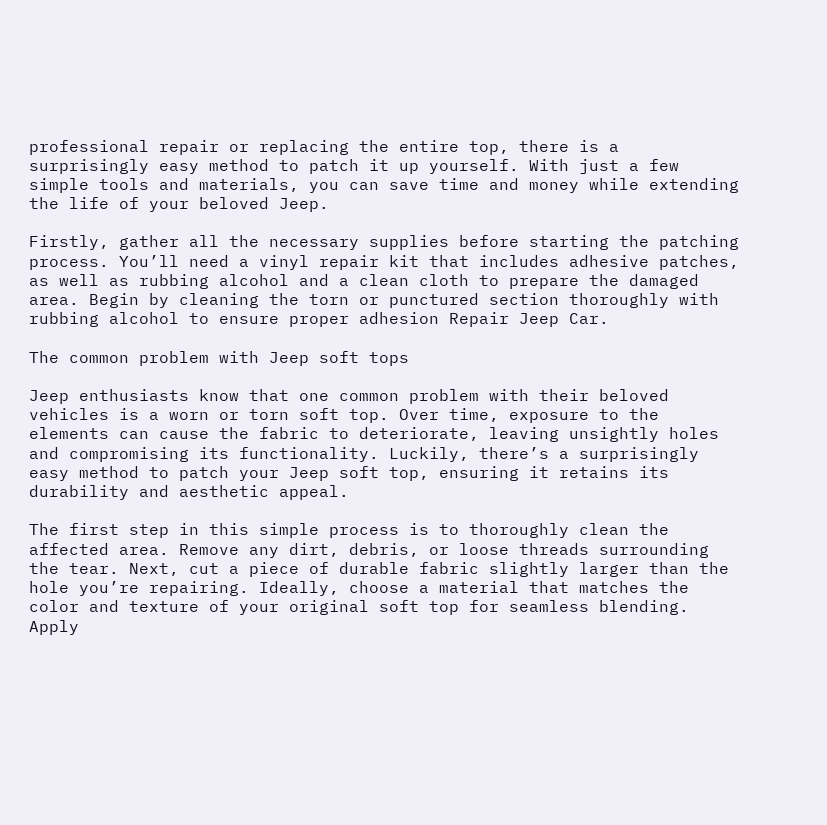professional repair or replacing the entire top, there is a surprisingly easy method to patch it up yourself. With just a few simple tools and materials, you can save time and money while extending the life of your beloved Jeep.

Firstly, gather all the necessary supplies before starting the patching process. You’ll need a vinyl repair kit that includes adhesive patches, as well as rubbing alcohol and a clean cloth to prepare the damaged area. Begin by cleaning the torn or punctured section thoroughly with rubbing alcohol to ensure proper adhesion Repair Jeep Car.

The common problem with Jeep soft tops

Jeep enthusiasts know that one common problem with their beloved vehicles is a worn or torn soft top. Over time, exposure to the elements can cause the fabric to deteriorate, leaving unsightly holes and compromising its functionality. Luckily, there’s a surprisingly easy method to patch your Jeep soft top, ensuring it retains its durability and aesthetic appeal.

The first step in this simple process is to thoroughly clean the affected area. Remove any dirt, debris, or loose threads surrounding the tear. Next, cut a piece of durable fabric slightly larger than the hole you’re repairing. Ideally, choose a material that matches the color and texture of your original soft top for seamless blending. Apply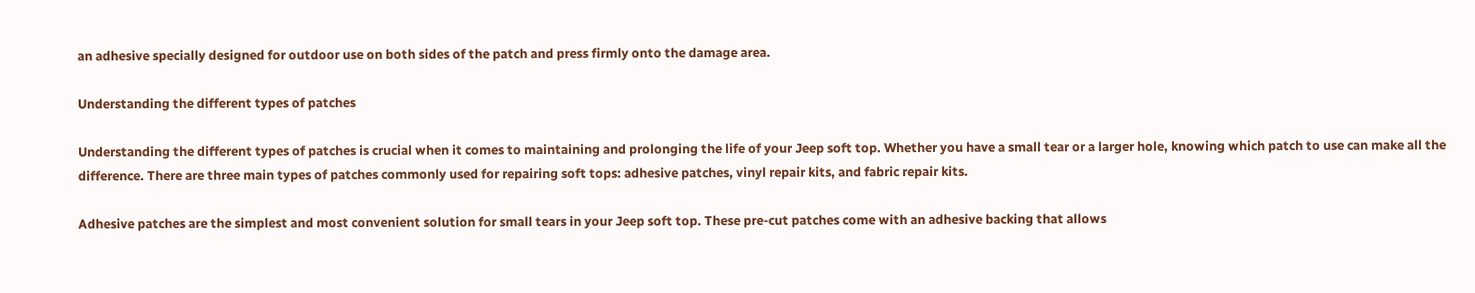an adhesive specially designed for outdoor use on both sides of the patch and press firmly onto the damage area.

Understanding the different types of patches

Understanding the different types of patches is crucial when it comes to maintaining and prolonging the life of your Jeep soft top. Whether you have a small tear or a larger hole, knowing which patch to use can make all the difference. There are three main types of patches commonly used for repairing soft tops: adhesive patches, vinyl repair kits, and fabric repair kits.

Adhesive patches are the simplest and most convenient solution for small tears in your Jeep soft top. These pre-cut patches come with an adhesive backing that allows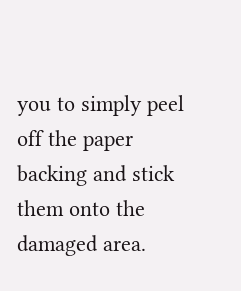you to simply peel off the paper backing and stick them onto the damaged area.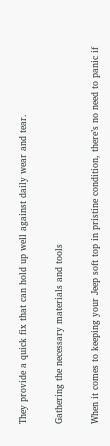They provide a quick fix that can hold up well against daily wear and tear.

Gathering the necessary materials and tools

When it comes to keeping your Jeep soft top in pristine condition, there’s no need to panic if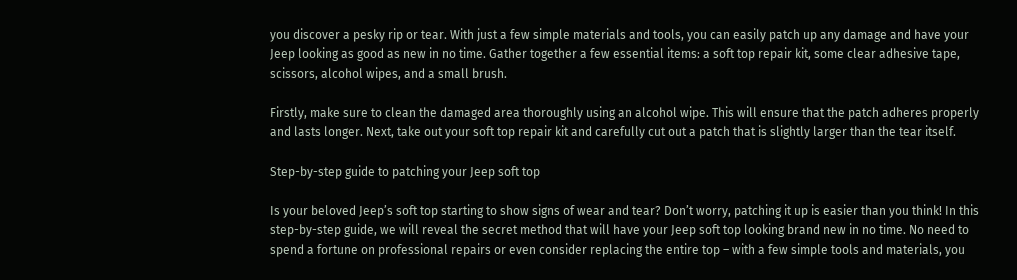you discover a pesky rip or tear. With just a few simple materials and tools, you can easily patch up any damage and have your Jeep looking as good as new in no time. Gather together a few essential items: a soft top repair kit, some clear adhesive tape, scissors, alcohol wipes, and a small brush.

Firstly, make sure to clean the damaged area thoroughly using an alcohol wipe. This will ensure that the patch adheres properly and lasts longer. Next, take out your soft top repair kit and carefully cut out a patch that is slightly larger than the tear itself.

Step-by-step guide to patching your Jeep soft top

Is your beloved Jeep’s soft top starting to show signs of wear and tear? Don’t worry, patching it up is easier than you think! In this step-by-step guide, we will reveal the secret method that will have your Jeep soft top looking brand new in no time. No need to spend a fortune on professional repairs or even consider replacing the entire top – with a few simple tools and materials, you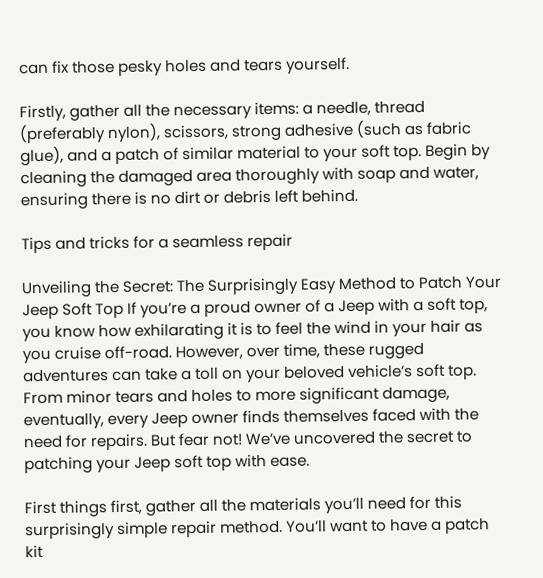can fix those pesky holes and tears yourself.

Firstly, gather all the necessary items: a needle, thread (preferably nylon), scissors, strong adhesive (such as fabric glue), and a patch of similar material to your soft top. Begin by cleaning the damaged area thoroughly with soap and water, ensuring there is no dirt or debris left behind.

Tips and tricks for a seamless repair

Unveiling the Secret: The Surprisingly Easy Method to Patch Your Jeep Soft Top If you’re a proud owner of a Jeep with a soft top, you know how exhilarating it is to feel the wind in your hair as you cruise off-road. However, over time, these rugged adventures can take a toll on your beloved vehicle’s soft top. From minor tears and holes to more significant damage, eventually, every Jeep owner finds themselves faced with the need for repairs. But fear not! We’ve uncovered the secret to patching your Jeep soft top with ease.

First things first, gather all the materials you’ll need for this surprisingly simple repair method. You’ll want to have a patch kit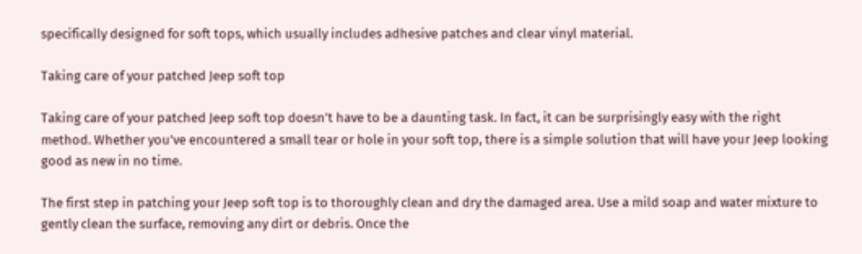specifically designed for soft tops, which usually includes adhesive patches and clear vinyl material.

Taking care of your patched Jeep soft top

Taking care of your patched Jeep soft top doesn’t have to be a daunting task. In fact, it can be surprisingly easy with the right method. Whether you’ve encountered a small tear or hole in your soft top, there is a simple solution that will have your Jeep looking good as new in no time.

The first step in patching your Jeep soft top is to thoroughly clean and dry the damaged area. Use a mild soap and water mixture to gently clean the surface, removing any dirt or debris. Once the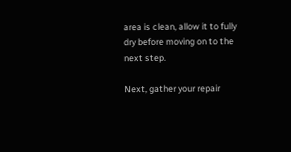area is clean, allow it to fully dry before moving on to the next step.

Next, gather your repair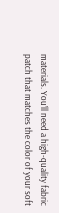materials. You’ll need a high-quality fabric patch that matches the color of your soft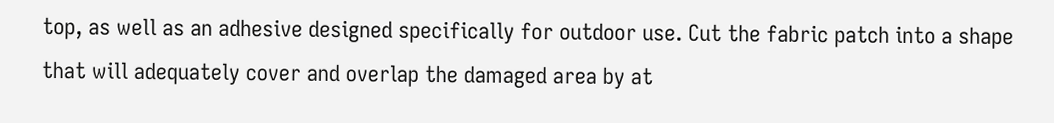top, as well as an adhesive designed specifically for outdoor use. Cut the fabric patch into a shape that will adequately cover and overlap the damaged area by at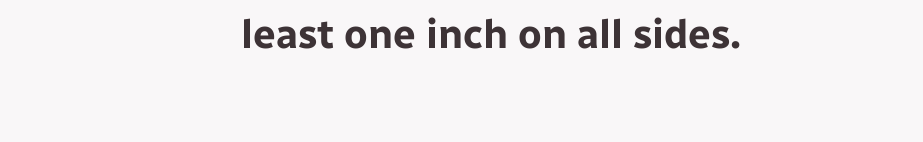least one inch on all sides.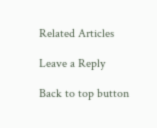Related Articles

Leave a Reply

Back to top button